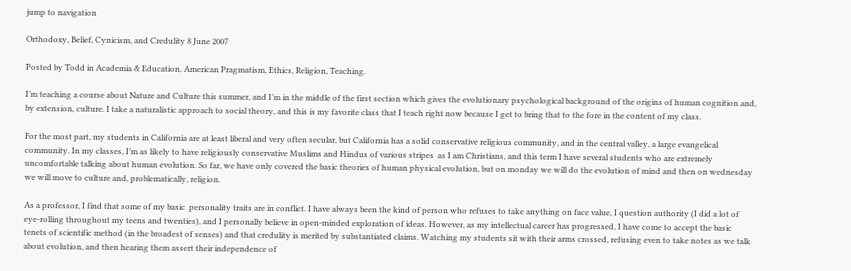jump to navigation

Orthodoxy, Belief, Cynicism, and Credulity 8 June 2007

Posted by Todd in Academia & Education, American Pragmatism, Ethics, Religion, Teaching.

I’m teaching a course about Nature and Culture this summer, and I’m in the middle of the first section which gives the evolutionary psychological background of the origins of human cognition and, by extension, culture. I take a naturalistic approach to social theory, and this is my favorite class that I teach right now because I get to bring that to the fore in the content of my class.

For the most part, my students in California are at least liberal and very often secular, but California has a solid conservative religious community, and in the central valley, a large evangelical community. In my classes, I’m as likely to have religiously conservative Muslims and Hindus of various stripes  as I am Christians, and this term I have several students who are extremely uncomfortable talking about human evolution. So far, we have only covered the basic theories of human physical evolution, but on monday we will do the evolution of mind and then on wednesday we will move to culture and, problematically, religion.

As a professor, I find that some of my basic  personality traits are in conflict. I have always been the kind of person who refuses to take anything on face value, I question authority (I did a lot of eye-rolling throughout my teens and twenties), and I personally believe in open-minded exploration of ideas. However, as my intellectual career has progressed, I have come to accept the basic tenets of scientific method (in the broadest of senses) and that credulity is merited by substantiated claims. Watching my students sit with their arms crossed, refusing even to take notes as we talk about evolution, and then hearing them assert their independence of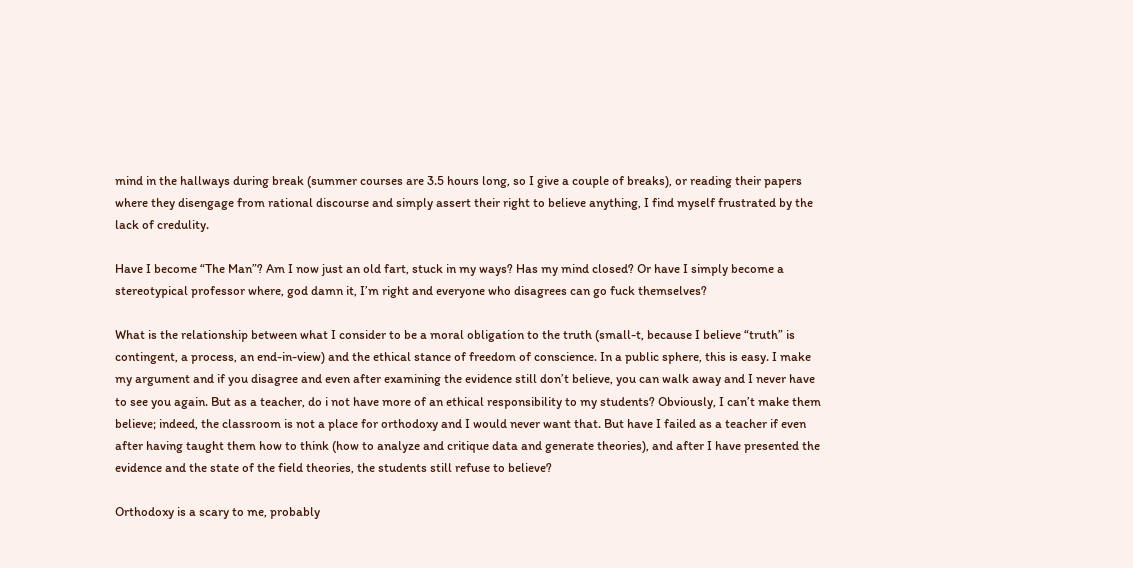mind in the hallways during break (summer courses are 3.5 hours long, so I give a couple of breaks), or reading their papers where they disengage from rational discourse and simply assert their right to believe anything, I find myself frustrated by the lack of credulity.

Have I become “The Man”? Am I now just an old fart, stuck in my ways? Has my mind closed? Or have I simply become a stereotypical professor where, god damn it, I’m right and everyone who disagrees can go fuck themselves?

What is the relationship between what I consider to be a moral obligation to the truth (small-t, because I believe “truth” is contingent, a process, an end-in-view) and the ethical stance of freedom of conscience. In a public sphere, this is easy. I make my argument and if you disagree and even after examining the evidence still don’t believe, you can walk away and I never have to see you again. But as a teacher, do i not have more of an ethical responsibility to my students? Obviously, I can’t make them believe; indeed, the classroom is not a place for orthodoxy and I would never want that. But have I failed as a teacher if even after having taught them how to think (how to analyze and critique data and generate theories), and after I have presented the evidence and the state of the field theories, the students still refuse to believe?

Orthodoxy is a scary to me, probably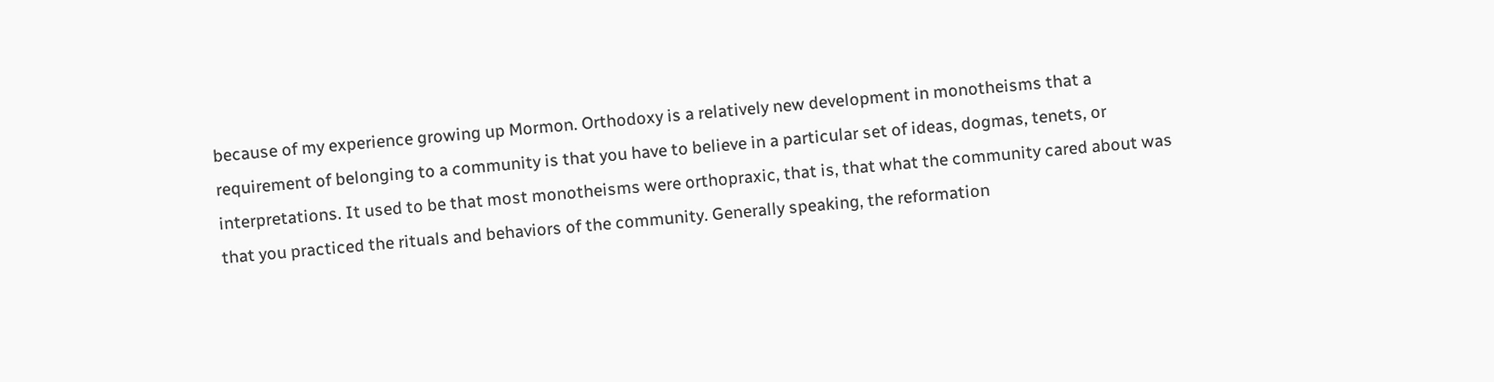because of my experience growing up Mormon. Orthodoxy is a relatively new development in monotheisms that a requirement of belonging to a community is that you have to believe in a particular set of ideas, dogmas, tenets, or interpretations. It used to be that most monotheisms were orthopraxic, that is, that what the community cared about was that you practiced the rituals and behaviors of the community. Generally speaking, the reformation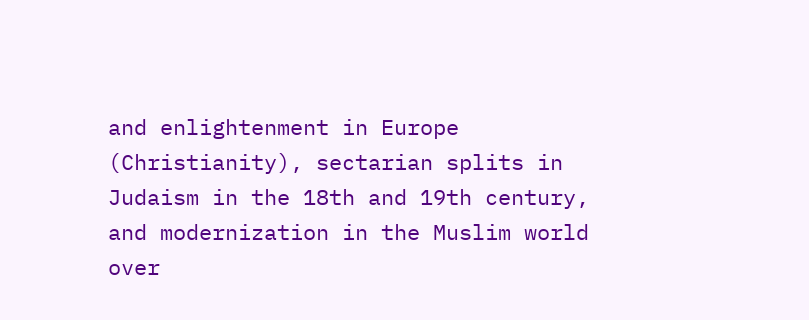and enlightenment in Europe (Christianity), sectarian splits in Judaism in the 18th and 19th century, and modernization in the Muslim world over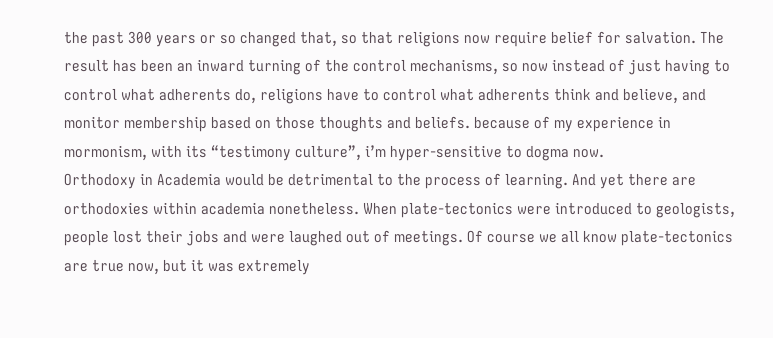the past 300 years or so changed that, so that religions now require belief for salvation. The result has been an inward turning of the control mechanisms, so now instead of just having to control what adherents do, religions have to control what adherents think and believe, and monitor membership based on those thoughts and beliefs. because of my experience in mormonism, with its “testimony culture”, i’m hyper-sensitive to dogma now.
Orthodoxy in Academia would be detrimental to the process of learning. And yet there are orthodoxies within academia nonetheless. When plate-tectonics were introduced to geologists, people lost their jobs and were laughed out of meetings. Of course we all know plate-tectonics are true now, but it was extremely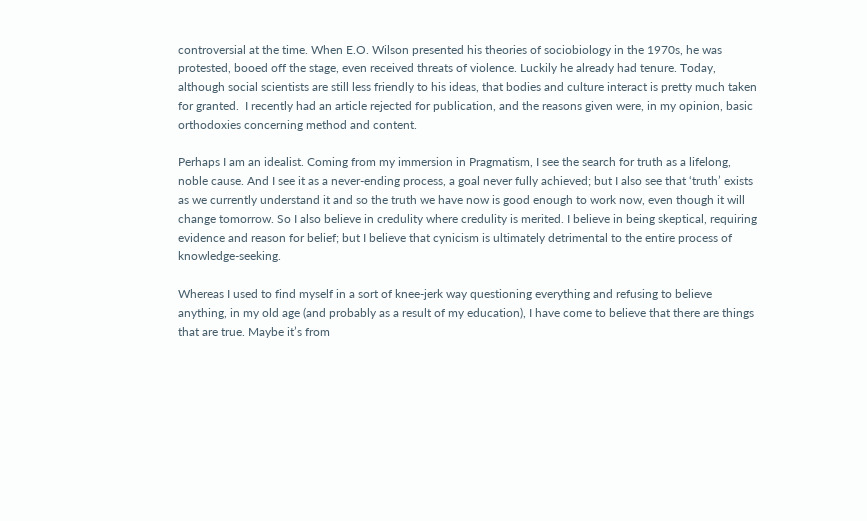controversial at the time. When E.O. Wilson presented his theories of sociobiology in the 1970s, he was protested, booed off the stage, even received threats of violence. Luckily he already had tenure. Today, although social scientists are still less friendly to his ideas, that bodies and culture interact is pretty much taken for granted.  I recently had an article rejected for publication, and the reasons given were, in my opinion, basic orthodoxies concerning method and content.

Perhaps I am an idealist. Coming from my immersion in Pragmatism, I see the search for truth as a lifelong, noble cause. And I see it as a never-ending process, a goal never fully achieved; but I also see that ‘truth’ exists as we currently understand it and so the truth we have now is good enough to work now, even though it will change tomorrow. So I also believe in credulity where credulity is merited. I believe in being skeptical, requiring evidence and reason for belief; but I believe that cynicism is ultimately detrimental to the entire process of knowledge-seeking.

Whereas I used to find myself in a sort of knee-jerk way questioning everything and refusing to believe anything, in my old age (and probably as a result of my education), I have come to believe that there are things that are true. Maybe it’s from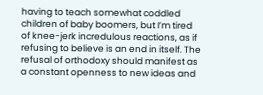having to teach somewhat coddled children of baby boomers, but I’m tired of knee-jerk incredulous reactions, as if refusing to believe is an end in itself. The refusal of orthodoxy should manifest as a constant openness to new ideas and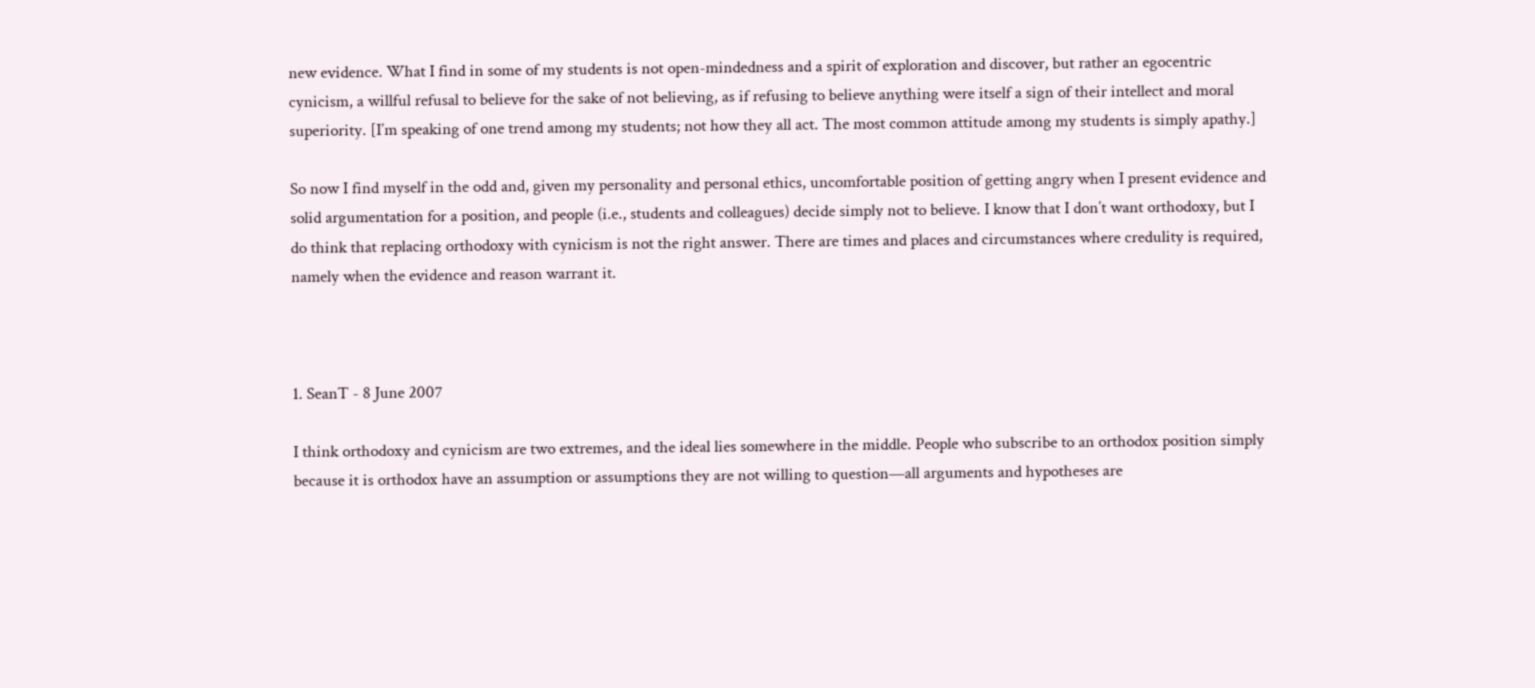new evidence. What I find in some of my students is not open-mindedness and a spirit of exploration and discover, but rather an egocentric cynicism, a willful refusal to believe for the sake of not believing, as if refusing to believe anything were itself a sign of their intellect and moral superiority. [I’m speaking of one trend among my students; not how they all act. The most common attitude among my students is simply apathy.]

So now I find myself in the odd and, given my personality and personal ethics, uncomfortable position of getting angry when I present evidence and solid argumentation for a position, and people (i.e., students and colleagues) decide simply not to believe. I know that I don’t want orthodoxy, but I do think that replacing orthodoxy with cynicism is not the right answer. There are times and places and circumstances where credulity is required, namely when the evidence and reason warrant it.



1. SeanT - 8 June 2007

I think orthodoxy and cynicism are two extremes, and the ideal lies somewhere in the middle. People who subscribe to an orthodox position simply because it is orthodox have an assumption or assumptions they are not willing to question—all arguments and hypotheses are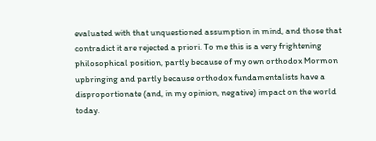evaluated with that unquestioned assumption in mind, and those that contradict it are rejected a priori. To me this is a very frightening philosophical position, partly because of my own orthodox Mormon upbringing and partly because orthodox fundamentalists have a disproportionate (and, in my opinion, negative) impact on the world today.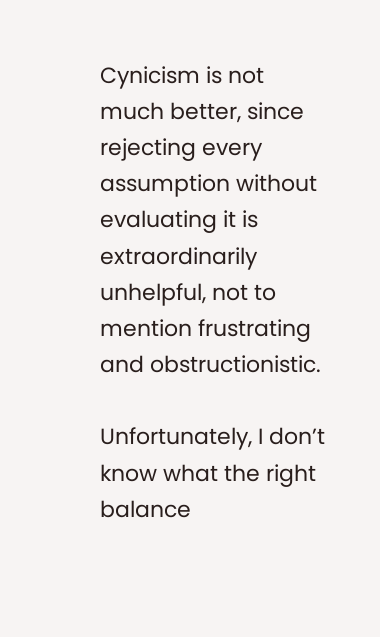Cynicism is not much better, since rejecting every assumption without evaluating it is extraordinarily unhelpful, not to mention frustrating and obstructionistic.

Unfortunately, I don’t know what the right balance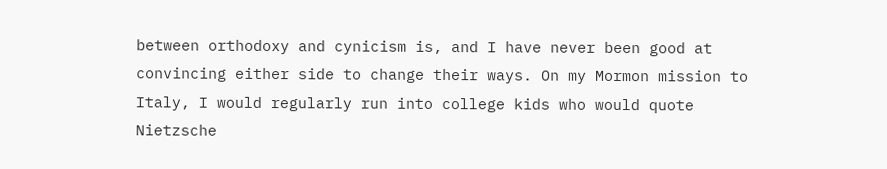between orthodoxy and cynicism is, and I have never been good at convincing either side to change their ways. On my Mormon mission to Italy, I would regularly run into college kids who would quote Nietzsche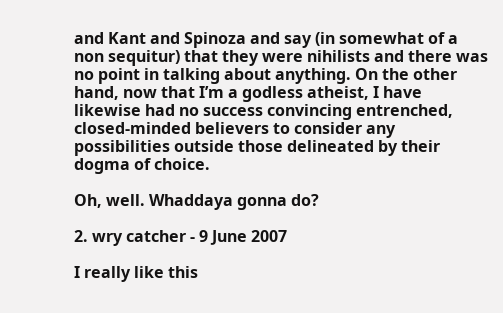and Kant and Spinoza and say (in somewhat of a non sequitur) that they were nihilists and there was no point in talking about anything. On the other hand, now that I’m a godless atheist, I have likewise had no success convincing entrenched, closed-minded believers to consider any possibilities outside those delineated by their dogma of choice.

Oh, well. Whaddaya gonna do?

2. wry catcher - 9 June 2007

I really like this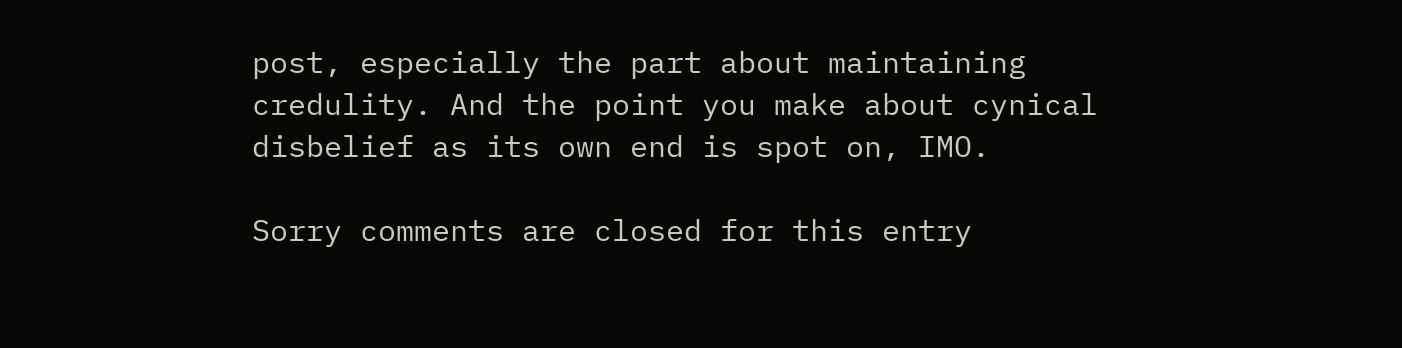post, especially the part about maintaining credulity. And the point you make about cynical disbelief as its own end is spot on, IMO.

Sorry comments are closed for this entry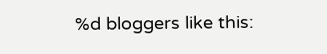%d bloggers like this: